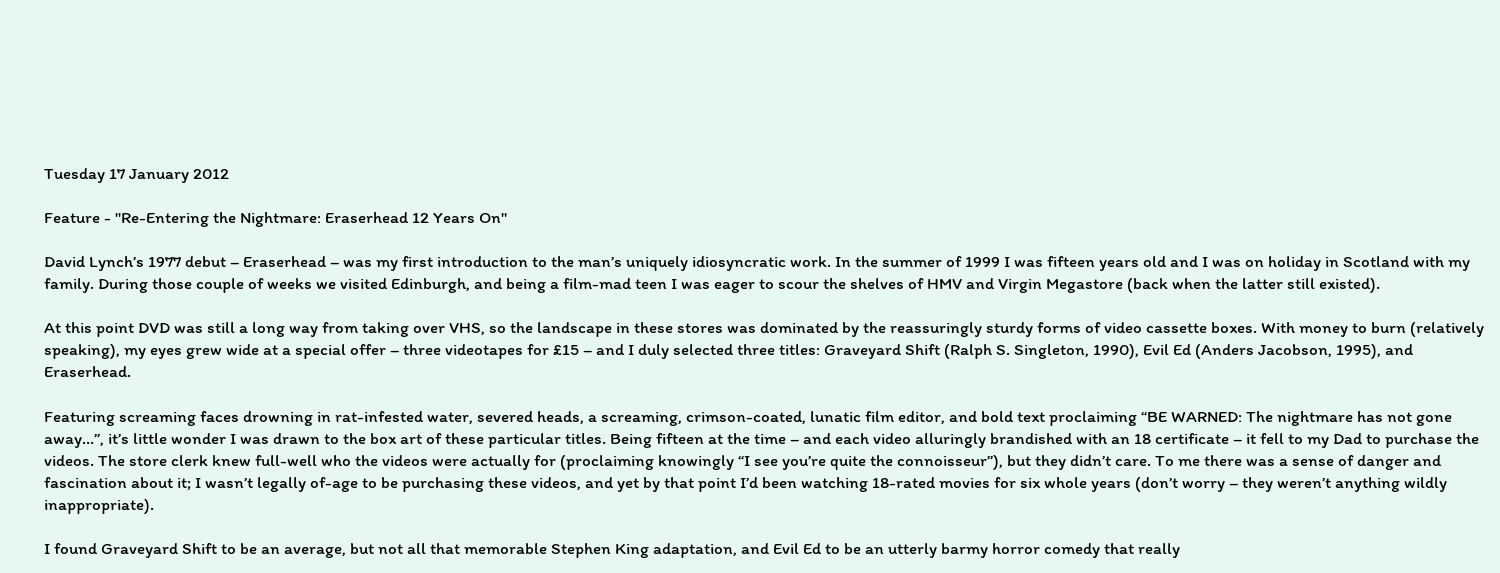Tuesday 17 January 2012

Feature - "Re-Entering the Nightmare: Eraserhead 12 Years On"

David Lynch’s 1977 debut – Eraserhead – was my first introduction to the man’s uniquely idiosyncratic work. In the summer of 1999 I was fifteen years old and I was on holiday in Scotland with my family. During those couple of weeks we visited Edinburgh, and being a film-mad teen I was eager to scour the shelves of HMV and Virgin Megastore (back when the latter still existed).

At this point DVD was still a long way from taking over VHS, so the landscape in these stores was dominated by the reassuringly sturdy forms of video cassette boxes. With money to burn (relatively speaking), my eyes grew wide at a special offer – three videotapes for £15 – and I duly selected three titles: Graveyard Shift (Ralph S. Singleton, 1990), Evil Ed (Anders Jacobson, 1995), and Eraserhead.

Featuring screaming faces drowning in rat-infested water, severed heads, a screaming, crimson-coated, lunatic film editor, and bold text proclaiming “BE WARNED: The nightmare has not gone away…”, it’s little wonder I was drawn to the box art of these particular titles. Being fifteen at the time – and each video alluringly brandished with an 18 certificate – it fell to my Dad to purchase the videos. The store clerk knew full-well who the videos were actually for (proclaiming knowingly “I see you’re quite the connoisseur”), but they didn’t care. To me there was a sense of danger and fascination about it; I wasn’t legally of-age to be purchasing these videos, and yet by that point I’d been watching 18-rated movies for six whole years (don’t worry – they weren’t anything wildly inappropriate).

I found Graveyard Shift to be an average, but not all that memorable Stephen King adaptation, and Evil Ed to be an utterly barmy horror comedy that really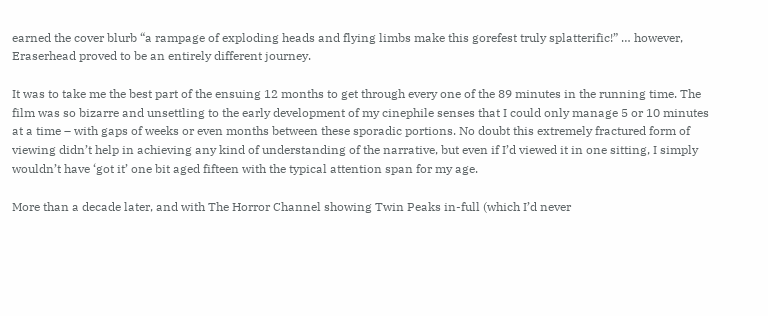earned the cover blurb “a rampage of exploding heads and flying limbs make this gorefest truly splatterific!” … however, Eraserhead proved to be an entirely different journey.

It was to take me the best part of the ensuing 12 months to get through every one of the 89 minutes in the running time. The film was so bizarre and unsettling to the early development of my cinephile senses that I could only manage 5 or 10 minutes at a time – with gaps of weeks or even months between these sporadic portions. No doubt this extremely fractured form of viewing didn’t help in achieving any kind of understanding of the narrative, but even if I’d viewed it in one sitting, I simply wouldn’t have ‘got it’ one bit aged fifteen with the typical attention span for my age.

More than a decade later, and with The Horror Channel showing Twin Peaks in-full (which I’d never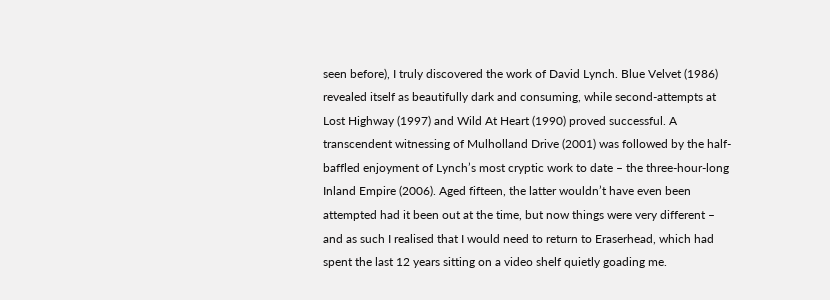seen before), I truly discovered the work of David Lynch. Blue Velvet (1986) revealed itself as beautifully dark and consuming, while second-attempts at Lost Highway (1997) and Wild At Heart (1990) proved successful. A transcendent witnessing of Mulholland Drive (2001) was followed by the half-baffled enjoyment of Lynch’s most cryptic work to date – the three-hour-long Inland Empire (2006). Aged fifteen, the latter wouldn’t have even been attempted had it been out at the time, but now things were very different – and as such I realised that I would need to return to Eraserhead, which had spent the last 12 years sitting on a video shelf quietly goading me.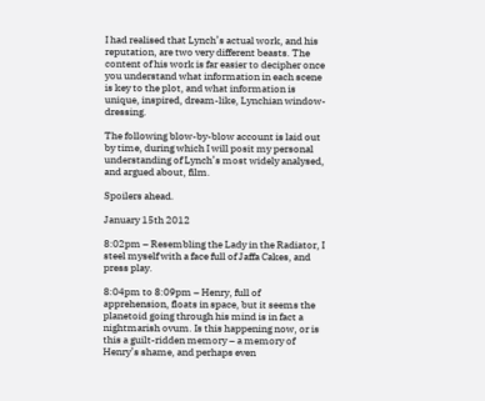I had realised that Lynch’s actual work, and his reputation, are two very different beasts. The content of his work is far easier to decipher once you understand what information in each scene is key to the plot, and what information is unique, inspired, dream-like, Lynchian window-dressing.

The following blow-by-blow account is laid out by time, during which I will posit my personal understanding of Lynch’s most widely analysed, and argued about, film.

Spoilers ahead.

January 15th 2012

8:02pm – Resembling the Lady in the Radiator, I steel myself with a face full of Jaffa Cakes, and press play.

8:04pm to 8:09pm – Henry, full of apprehension, floats in space, but it seems the planetoid going through his mind is in fact a nightmarish ovum. Is this happening now, or is this a guilt-ridden memory – a memory of Henry’s shame, and perhaps even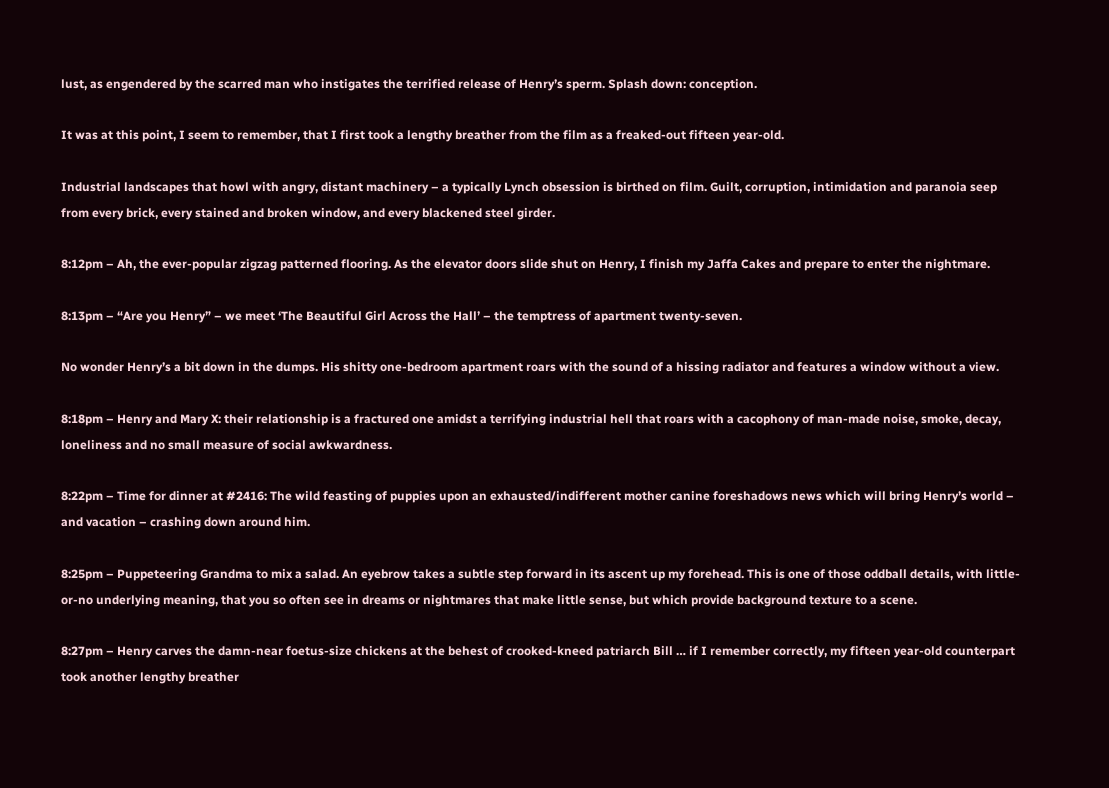lust, as engendered by the scarred man who instigates the terrified release of Henry’s sperm. Splash down: conception.

It was at this point, I seem to remember, that I first took a lengthy breather from the film as a freaked-out fifteen year-old.

Industrial landscapes that howl with angry, distant machinery – a typically Lynch obsession is birthed on film. Guilt, corruption, intimidation and paranoia seep from every brick, every stained and broken window, and every blackened steel girder.

8:12pm – Ah, the ever-popular zigzag patterned flooring. As the elevator doors slide shut on Henry, I finish my Jaffa Cakes and prepare to enter the nightmare.

8:13pm – “Are you Henry” – we meet ‘The Beautiful Girl Across the Hall’ – the temptress of apartment twenty-seven.

No wonder Henry’s a bit down in the dumps. His shitty one-bedroom apartment roars with the sound of a hissing radiator and features a window without a view.

8:18pm – Henry and Mary X: their relationship is a fractured one amidst a terrifying industrial hell that roars with a cacophony of man-made noise, smoke, decay, loneliness and no small measure of social awkwardness.

8:22pm – Time for dinner at #2416: The wild feasting of puppies upon an exhausted/indifferent mother canine foreshadows news which will bring Henry’s world – and vacation – crashing down around him.

8:25pm – Puppeteering Grandma to mix a salad. An eyebrow takes a subtle step forward in its ascent up my forehead. This is one of those oddball details, with little-or-no underlying meaning, that you so often see in dreams or nightmares that make little sense, but which provide background texture to a scene.

8:27pm – Henry carves the damn-near foetus-size chickens at the behest of crooked-kneed patriarch Bill … if I remember correctly, my fifteen year-old counterpart took another lengthy breather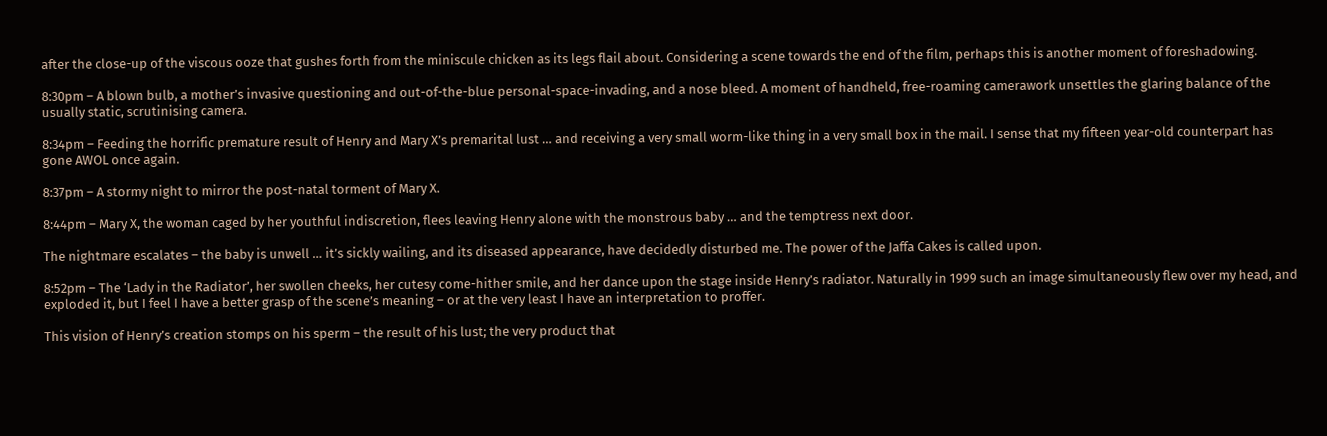after the close-up of the viscous ooze that gushes forth from the miniscule chicken as its legs flail about. Considering a scene towards the end of the film, perhaps this is another moment of foreshadowing.

8:30pm – A blown bulb, a mother’s invasive questioning and out-of-the-blue personal-space-invading, and a nose bleed. A moment of handheld, free-roaming camerawork unsettles the glaring balance of the usually static, scrutinising camera.

8:34pm – Feeding the horrific premature result of Henry and Mary X’s premarital lust … and receiving a very small worm-like thing in a very small box in the mail. I sense that my fifteen year-old counterpart has gone AWOL once again.

8:37pm – A stormy night to mirror the post-natal torment of Mary X.

8:44pm – Mary X, the woman caged by her youthful indiscretion, flees leaving Henry alone with the monstrous baby … and the temptress next door.

The nightmare escalates – the baby is unwell … it’s sickly wailing, and its diseased appearance, have decidedly disturbed me. The power of the Jaffa Cakes is called upon.

8:52pm – The ‘Lady in the Radiator’, her swollen cheeks, her cutesy come-hither smile, and her dance upon the stage inside Henry’s radiator. Naturally in 1999 such an image simultaneously flew over my head, and exploded it, but I feel I have a better grasp of the scene’s meaning – or at the very least I have an interpretation to proffer.

This vision of Henry’s creation stomps on his sperm – the result of his lust; the very product that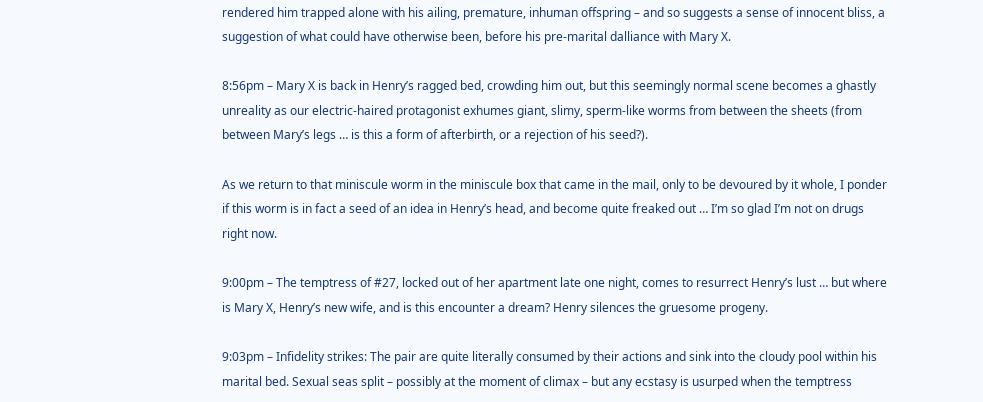rendered him trapped alone with his ailing, premature, inhuman offspring – and so suggests a sense of innocent bliss, a suggestion of what could have otherwise been, before his pre-marital dalliance with Mary X.

8:56pm – Mary X is back in Henry’s ragged bed, crowding him out, but this seemingly normal scene becomes a ghastly unreality as our electric-haired protagonist exhumes giant, slimy, sperm-like worms from between the sheets (from between Mary’s legs … is this a form of afterbirth, or a rejection of his seed?).

As we return to that miniscule worm in the miniscule box that came in the mail, only to be devoured by it whole, I ponder if this worm is in fact a seed of an idea in Henry’s head, and become quite freaked out … I’m so glad I’m not on drugs right now.

9:00pm – The temptress of #27, locked out of her apartment late one night, comes to resurrect Henry’s lust … but where is Mary X, Henry’s new wife, and is this encounter a dream? Henry silences the gruesome progeny.

9:03pm – Infidelity strikes: The pair are quite literally consumed by their actions and sink into the cloudy pool within his marital bed. Sexual seas split – possibly at the moment of climax – but any ecstasy is usurped when the temptress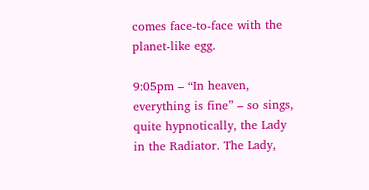comes face-to-face with the planet-like egg.

9:05pm – “In heaven, everything is fine” – so sings, quite hypnotically, the Lady in the Radiator. The Lady,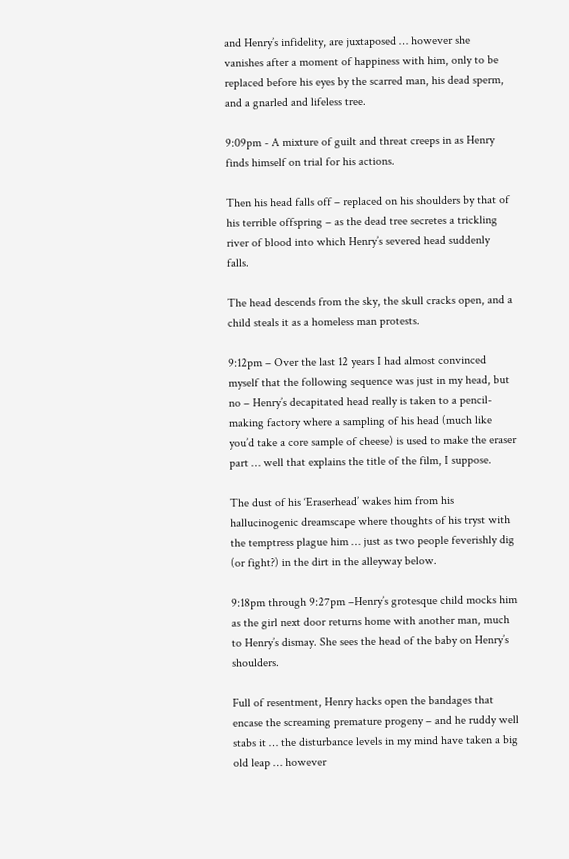and Henry’s infidelity, are juxtaposed … however she vanishes after a moment of happiness with him, only to be replaced before his eyes by the scarred man, his dead sperm, and a gnarled and lifeless tree.

9:09pm - A mixture of guilt and threat creeps in as Henry finds himself on trial for his actions.

Then his head falls off – replaced on his shoulders by that of his terrible offspring – as the dead tree secretes a trickling river of blood into which Henry’s severed head suddenly falls.

The head descends from the sky, the skull cracks open, and a child steals it as a homeless man protests.

9:12pm – Over the last 12 years I had almost convinced myself that the following sequence was just in my head, but no – Henry’s decapitated head really is taken to a pencil-making factory where a sampling of his head (much like you’d take a core sample of cheese) is used to make the eraser part … well that explains the title of the film, I suppose.

The dust of his ‘Eraserhead’ wakes him from his hallucinogenic dreamscape where thoughts of his tryst with the temptress plague him … just as two people feverishly dig (or fight?) in the dirt in the alleyway below.

9:18pm through 9:27pm –Henry’s grotesque child mocks him as the girl next door returns home with another man, much to Henry’s dismay. She sees the head of the baby on Henry’s shoulders.

Full of resentment, Henry hacks open the bandages that encase the screaming premature progeny – and he ruddy well stabs it … the disturbance levels in my mind have taken a big old leap … however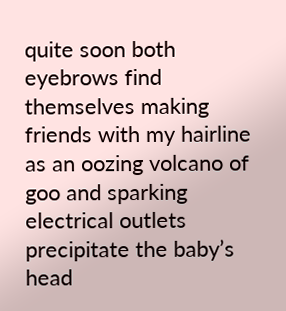quite soon both eyebrows find themselves making friends with my hairline as an oozing volcano of goo and sparking electrical outlets precipitate the baby’s head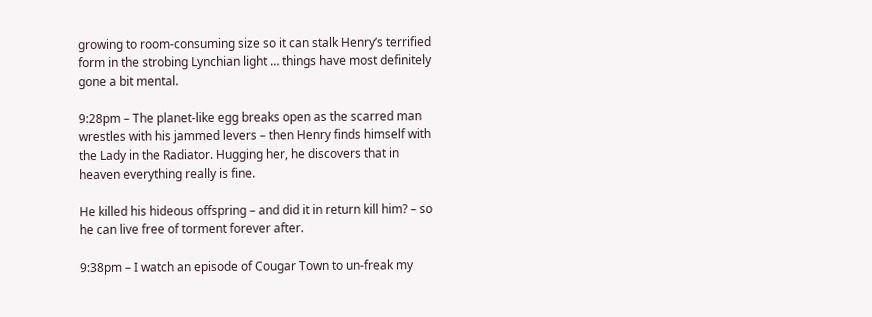growing to room-consuming size so it can stalk Henry’s terrified form in the strobing Lynchian light … things have most definitely gone a bit mental.

9:28pm – The planet-like egg breaks open as the scarred man wrestles with his jammed levers – then Henry finds himself with the Lady in the Radiator. Hugging her, he discovers that in heaven everything really is fine.

He killed his hideous offspring – and did it in return kill him? – so he can live free of torment forever after.

9:38pm – I watch an episode of Cougar Town to un-freak my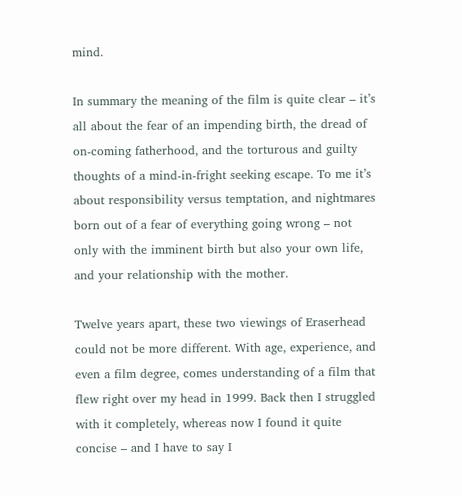mind.

In summary the meaning of the film is quite clear – it’s all about the fear of an impending birth, the dread of on-coming fatherhood, and the torturous and guilty thoughts of a mind-in-fright seeking escape. To me it’s about responsibility versus temptation, and nightmares born out of a fear of everything going wrong – not only with the imminent birth but also your own life, and your relationship with the mother.

Twelve years apart, these two viewings of Eraserhead could not be more different. With age, experience, and even a film degree, comes understanding of a film that flew right over my head in 1999. Back then I struggled with it completely, whereas now I found it quite concise – and I have to say I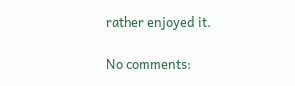rather enjoyed it.

No comments: